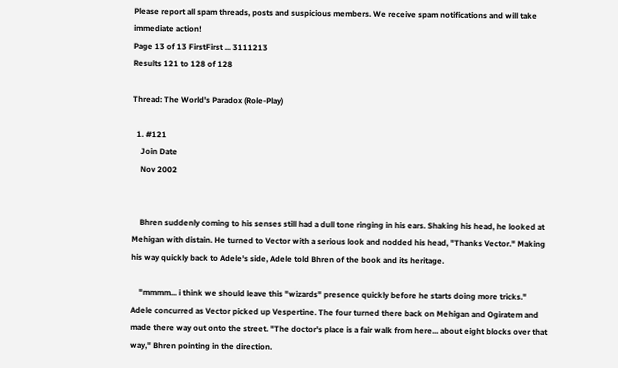Please report all spam threads, posts and suspicious members. We receive spam notifications and will take immediate action!
Page 13 of 13 FirstFirst ... 3111213
Results 121 to 128 of 128

Thread: The World's Paradox (Role-Play)

  1. #121
    Join Date
    Nov 2002


    Bhren suddenly coming to his senses still had a dull tone ringing in his ears. Shaking his head, he looked at Mehigan with distain. He turned to Vector with a serious look and nodded his head, "Thanks Vector." Making his way quickly back to Adele's side, Adele told Bhren of the book and its heritage.

    "mmmm... i think we should leave this "wizards" presence quickly before he starts doing more tricks." Adele concurred as Vector picked up Vespertine. The four turned there back on Mehigan and Ogiratem and made there way out onto the street. "The doctor's place is a fair walk from here... about eight blocks over that way," Bhren pointing in the direction.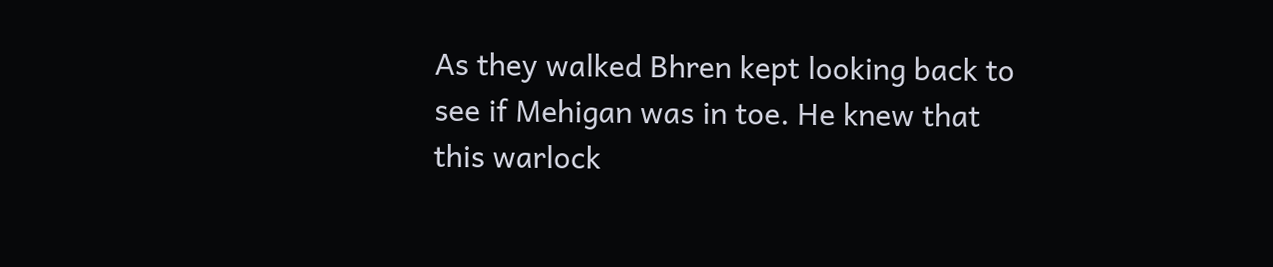As they walked Bhren kept looking back to see if Mehigan was in toe. He knew that this warlock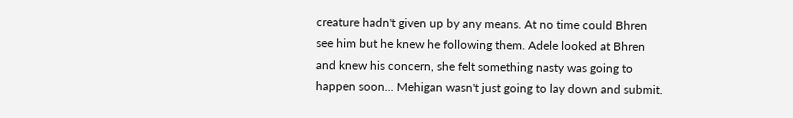creature hadn't given up by any means. At no time could Bhren see him but he knew he following them. Adele looked at Bhren and knew his concern, she felt something nasty was going to happen soon... Mehigan wasn't just going to lay down and submit.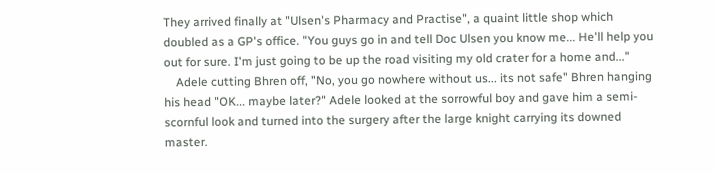They arrived finally at "Ulsen's Pharmacy and Practise", a quaint little shop which doubled as a GP's office. "You guys go in and tell Doc Ulsen you know me... He'll help you out for sure. I'm just going to be up the road visiting my old crater for a home and..."
    Adele cutting Bhren off, "No, you go nowhere without us... its not safe" Bhren hanging his head "OK... maybe later?" Adele looked at the sorrowful boy and gave him a semi-scornful look and turned into the surgery after the large knight carrying its downed master.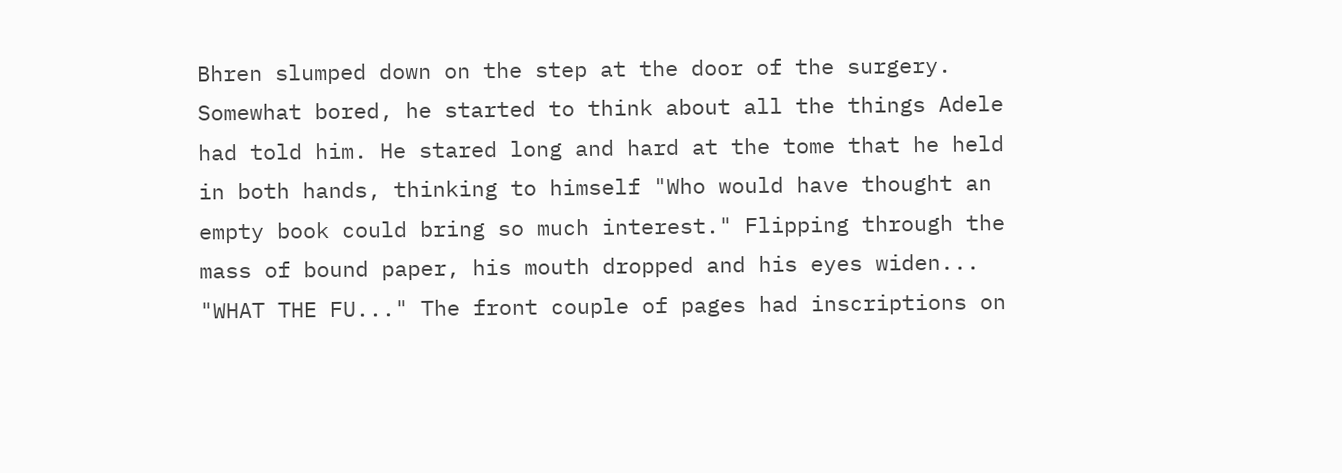Bhren slumped down on the step at the door of the surgery. Somewhat bored, he started to think about all the things Adele had told him. He stared long and hard at the tome that he held in both hands, thinking to himself "Who would have thought an empty book could bring so much interest." Flipping through the mass of bound paper, his mouth dropped and his eyes widen... "WHAT THE FU..." The front couple of pages had inscriptions on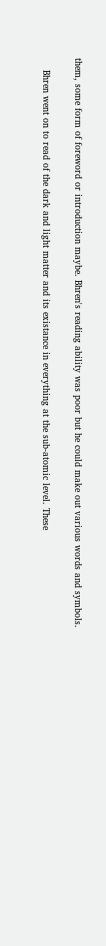them, some form of foreword or introduction maybe. Bhren's reading ability was poor but he could make out various words and symbols.

    Bhren went on to read of the dark and light matter and its existance in everything at the sub-atomic level. These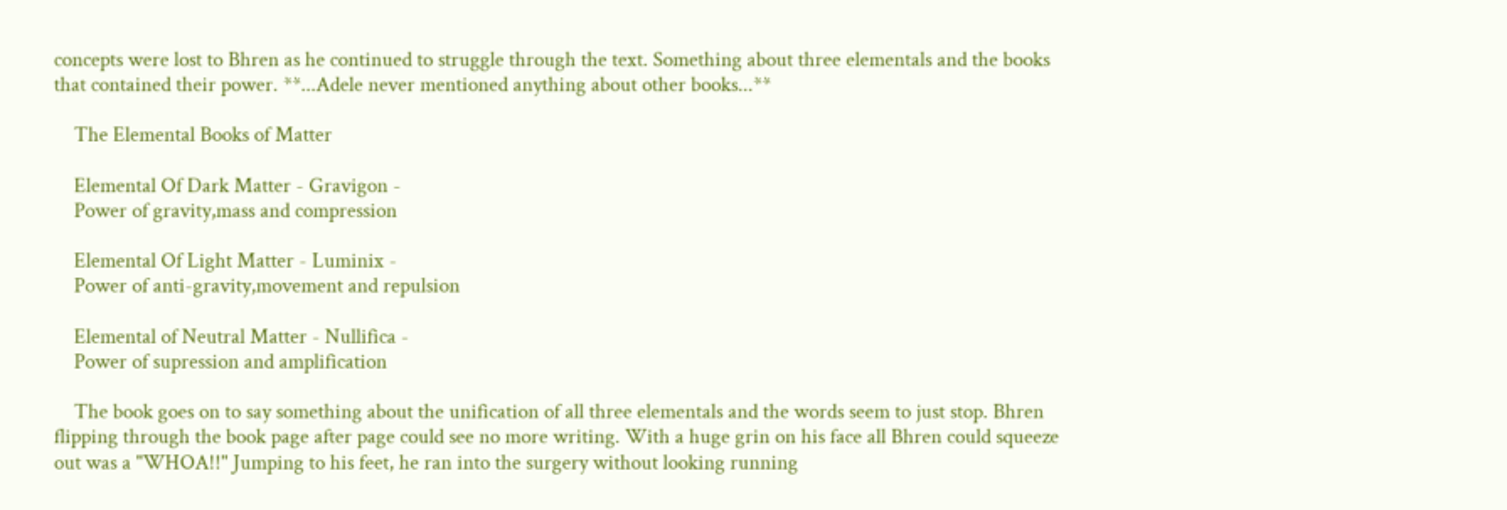concepts were lost to Bhren as he continued to struggle through the text. Something about three elementals and the books that contained their power. **...Adele never mentioned anything about other books...**

    The Elemental Books of Matter

    Elemental Of Dark Matter - Gravigon -
    Power of gravity,mass and compression

    Elemental Of Light Matter - Luminix -
    Power of anti-gravity,movement and repulsion

    Elemental of Neutral Matter - Nullifica -
    Power of supression and amplification

    The book goes on to say something about the unification of all three elementals and the words seem to just stop. Bhren flipping through the book page after page could see no more writing. With a huge grin on his face all Bhren could squeeze out was a "WHOA!!" Jumping to his feet, he ran into the surgery without looking running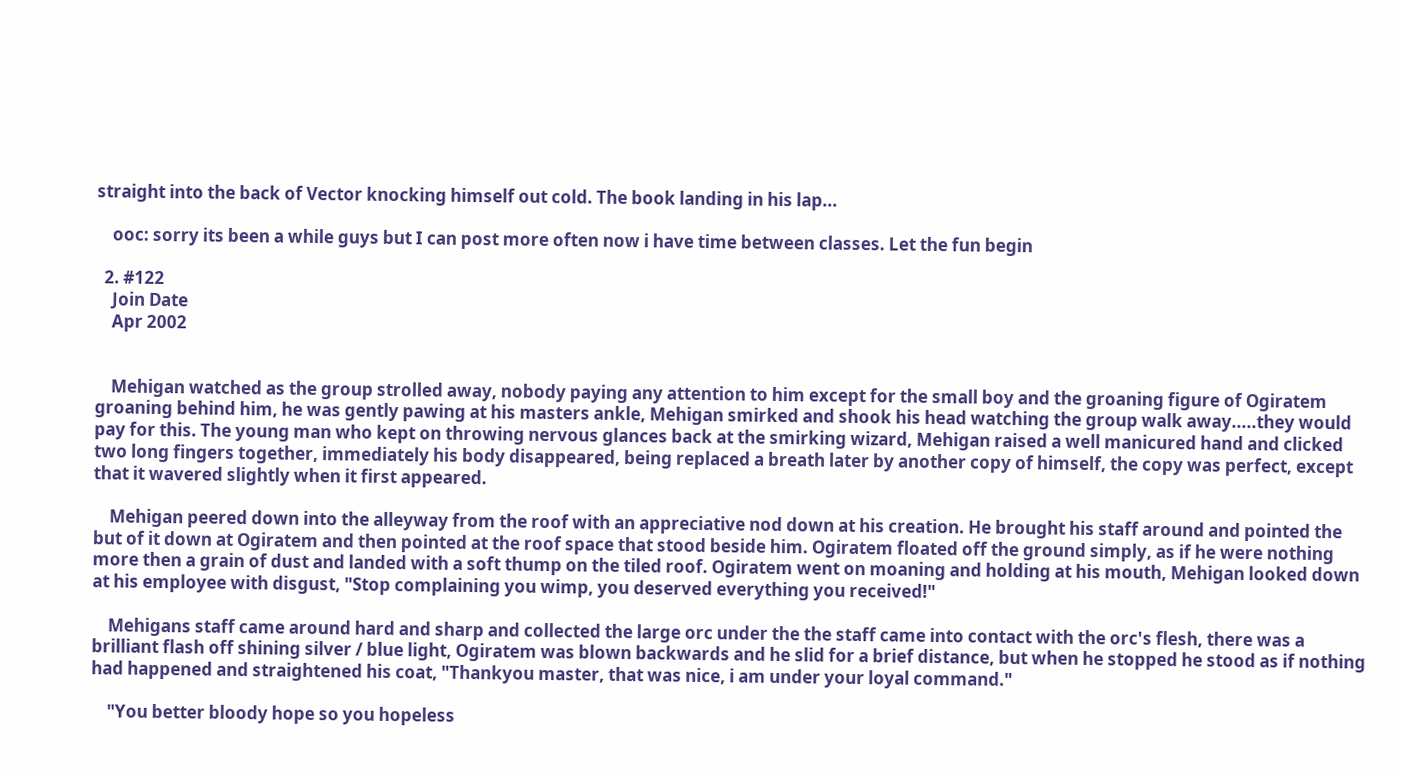straight into the back of Vector knocking himself out cold. The book landing in his lap...

    ooc: sorry its been a while guys but I can post more often now i have time between classes. Let the fun begin

  2. #122
    Join Date
    Apr 2002


    Mehigan watched as the group strolled away, nobody paying any attention to him except for the small boy and the groaning figure of Ogiratem groaning behind him, he was gently pawing at his masters ankle, Mehigan smirked and shook his head watching the group walk away.....they would pay for this. The young man who kept on throwing nervous glances back at the smirking wizard, Mehigan raised a well manicured hand and clicked two long fingers together, immediately his body disappeared, being replaced a breath later by another copy of himself, the copy was perfect, except that it wavered slightly when it first appeared.

    Mehigan peered down into the alleyway from the roof with an appreciative nod down at his creation. He brought his staff around and pointed the but of it down at Ogiratem and then pointed at the roof space that stood beside him. Ogiratem floated off the ground simply, as if he were nothing more then a grain of dust and landed with a soft thump on the tiled roof. Ogiratem went on moaning and holding at his mouth, Mehigan looked down at his employee with disgust, "Stop complaining you wimp, you deserved everything you received!"

    Mehigans staff came around hard and sharp and collected the large orc under the the staff came into contact with the orc's flesh, there was a brilliant flash off shining silver / blue light, Ogiratem was blown backwards and he slid for a brief distance, but when he stopped he stood as if nothing had happened and straightened his coat, "Thankyou master, that was nice, i am under your loyal command."

    "You better bloody hope so you hopeless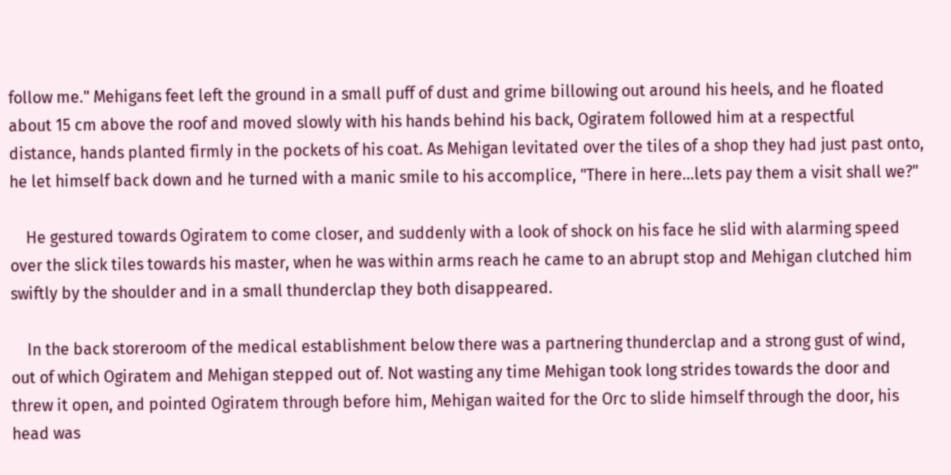follow me." Mehigans feet left the ground in a small puff of dust and grime billowing out around his heels, and he floated about 15 cm above the roof and moved slowly with his hands behind his back, Ogiratem followed him at a respectful distance, hands planted firmly in the pockets of his coat. As Mehigan levitated over the tiles of a shop they had just past onto, he let himself back down and he turned with a manic smile to his accomplice, "There in here...lets pay them a visit shall we?"

    He gestured towards Ogiratem to come closer, and suddenly with a look of shock on his face he slid with alarming speed over the slick tiles towards his master, when he was within arms reach he came to an abrupt stop and Mehigan clutched him swiftly by the shoulder and in a small thunderclap they both disappeared.

    In the back storeroom of the medical establishment below there was a partnering thunderclap and a strong gust of wind, out of which Ogiratem and Mehigan stepped out of. Not wasting any time Mehigan took long strides towards the door and threw it open, and pointed Ogiratem through before him, Mehigan waited for the Orc to slide himself through the door, his head was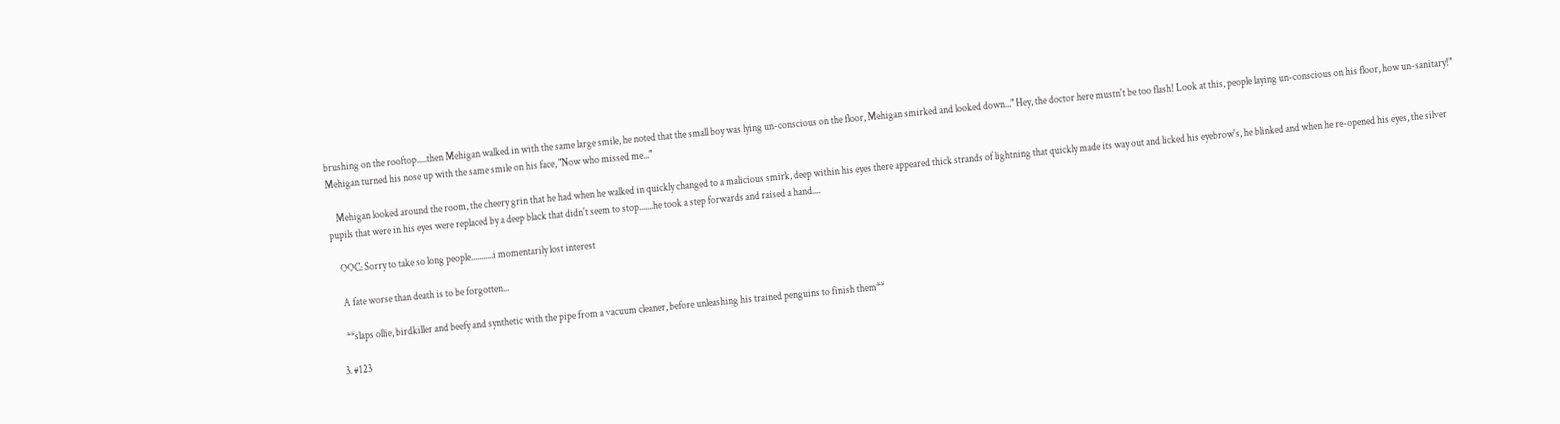brushing on the rooftop.....then Mehigan walked in with the same large smile, he noted that the small boy was lying un-conscious on the floor, Mehigan smirked and looked down..." Hey, the doctor here mustn't be too flash! Look at this, people laying un-conscious on his floor, how un-sanitary!" Mehigan turned his nose up with the same smile on his face, "Now who missed me..."

    Mehigan looked around the room, the cheery grin that he had when he walked in quickly changed to a malicious smirk, deep within his eyes there appeared thick strands of lightning that quickly made its way out and licked his eyebrow's, he blinked and when he re-opened his eyes, the silver pupils that were in his eyes were replaced by a deep black that didn't seem to stop.......he took a step forwards and raised a hand....

    OOC: Sorry to take so long people...........i momentarily lost interest

    A fate worse than death is to be forgotten...

    **slaps ollie, birdkiller and beefy and synthetic with the pipe from a vacuum cleaner, before unleashing his trained penguins to finish them**

  3. #123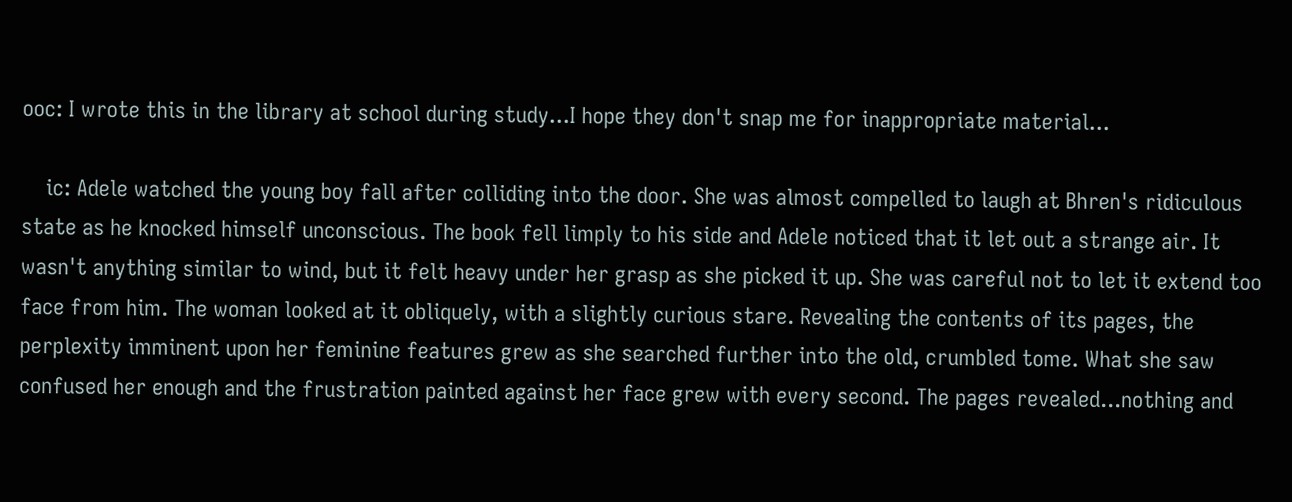ooc: I wrote this in the library at school during study...I hope they don't snap me for inappropriate material...

    ic: Adele watched the young boy fall after colliding into the door. She was almost compelled to laugh at Bhren's ridiculous state as he knocked himself unconscious. The book fell limply to his side and Adele noticed that it let out a strange air. It wasn't anything similar to wind, but it felt heavy under her grasp as she picked it up. She was careful not to let it extend too face from him. The woman looked at it obliquely, with a slightly curious stare. Revealing the contents of its pages, the perplexity imminent upon her feminine features grew as she searched further into the old, crumbled tome. What she saw confused her enough and the frustration painted against her face grew with every second. The pages revealed...nothing and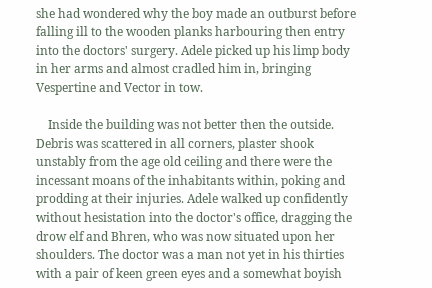she had wondered why the boy made an outburst before falling ill to the wooden planks harbouring then entry into the doctors' surgery. Adele picked up his limp body in her arms and almost cradled him in, bringing Vespertine and Vector in tow.

    Inside the building was not better then the outside. Debris was scattered in all corners, plaster shook unstably from the age old ceiling and there were the incessant moans of the inhabitants within, poking and prodding at their injuries. Adele walked up confidently without hesistation into the doctor's office, dragging the drow elf and Bhren, who was now situated upon her shoulders. The doctor was a man not yet in his thirties with a pair of keen green eyes and a somewhat boyish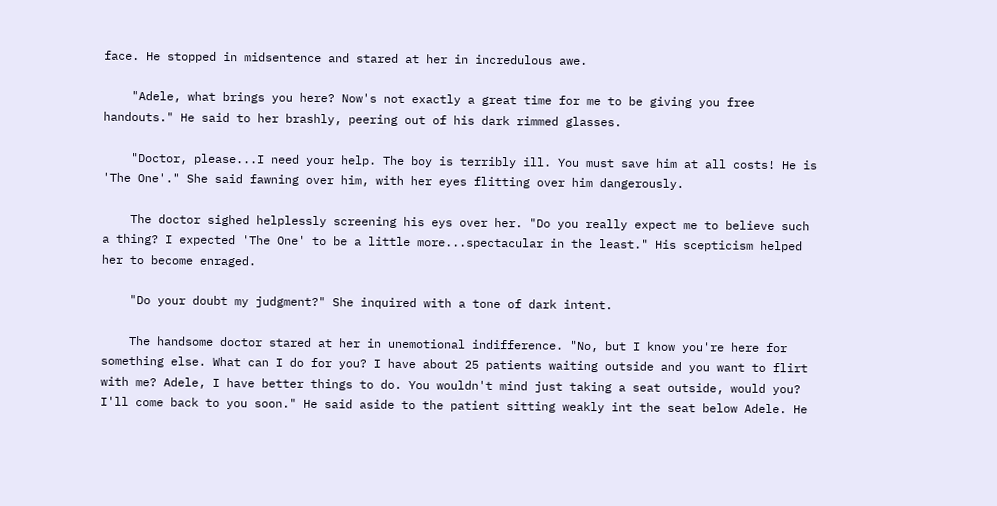face. He stopped in midsentence and stared at her in incredulous awe.

    "Adele, what brings you here? Now's not exactly a great time for me to be giving you free handouts." He said to her brashly, peering out of his dark rimmed glasses.

    "Doctor, please...I need your help. The boy is terribly ill. You must save him at all costs! He is 'The One'." She said fawning over him, with her eyes flitting over him dangerously.

    The doctor sighed helplessly screening his eys over her. "Do you really expect me to believe such a thing? I expected 'The One' to be a little more...spectacular in the least." His scepticism helped her to become enraged.

    "Do your doubt my judgment?" She inquired with a tone of dark intent.

    The handsome doctor stared at her in unemotional indifference. "No, but I know you're here for something else. What can I do for you? I have about 25 patients waiting outside and you want to flirt with me? Adele, I have better things to do. You wouldn't mind just taking a seat outside, would you? I'll come back to you soon." He said aside to the patient sitting weakly int the seat below Adele. He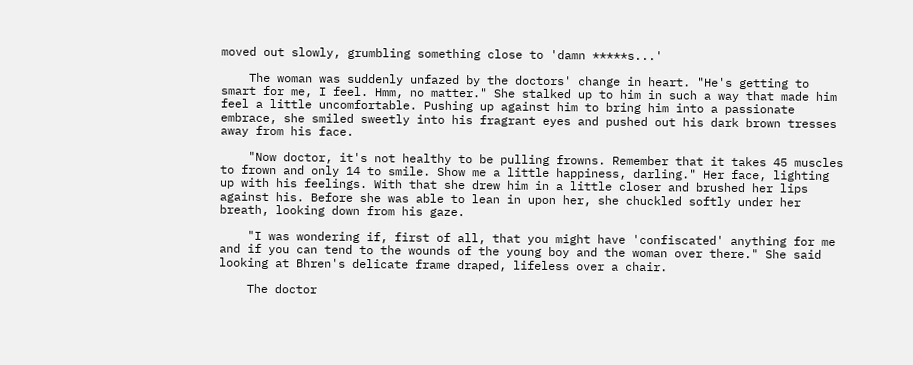moved out slowly, grumbling something close to 'damn *****s...'

    The woman was suddenly unfazed by the doctors' change in heart. "He's getting to smart for me, I feel. Hmm, no matter." She stalked up to him in such a way that made him feel a little uncomfortable. Pushing up against him to bring him into a passionate embrace, she smiled sweetly into his fragrant eyes and pushed out his dark brown tresses away from his face.

    "Now doctor, it's not healthy to be pulling frowns. Remember that it takes 45 muscles to frown and only 14 to smile. Show me a little happiness, darling." Her face, lighting up with his feelings. With that she drew him in a little closer and brushed her lips against his. Before she was able to lean in upon her, she chuckled softly under her breath, looking down from his gaze.

    "I was wondering if, first of all, that you might have 'confiscated' anything for me and if you can tend to the wounds of the young boy and the woman over there." She said looking at Bhren's delicate frame draped, lifeless over a chair.

    The doctor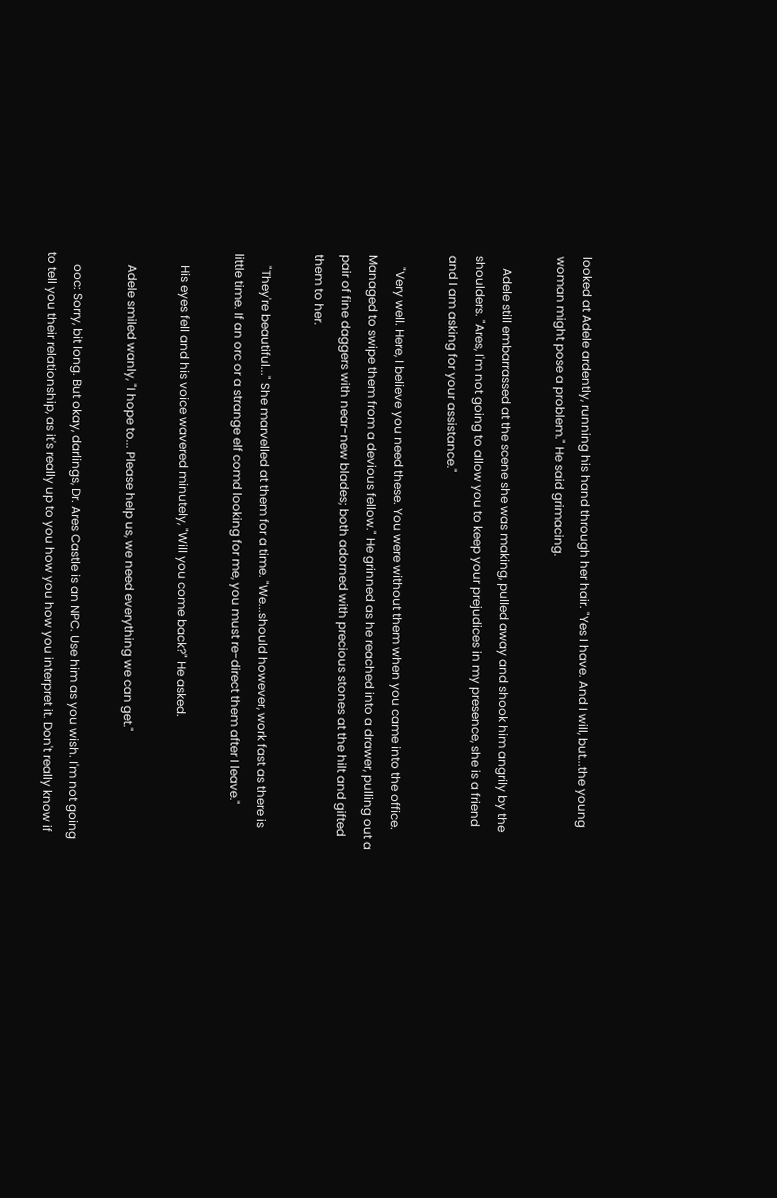looked at Adele ardently, running his hand through her hair. "Yes I have. And I will, but...the young woman might pose a problem." He said grimacing.

    Adele still embarrassed at the scene she was making, pulled away and shook him angrily by the shoulders. "Ares, I'm not going to allow you to keep your prejudices in my presence, she is a friend and I am asking for your assistance."

    "Very well. Here, I believe you need these. You were without them when you came into the office. Managed to swipe them from a devious fellow." He grinned as he reached into a drawer, pulling out a pair of fine daggers with near-new blades; both adorned with precious stones at the hilt and gifted them to her.

    "They're beautiful..." She marvelled at them for a time. "We...should however, work fast as there is little time. If an orc or a strange elf comd looking for me, you must re-direct them after I leave."

    His eyes fell and his voice wavered minutely, "Will you come back?" He asked.

    Adele smiled wanly, "I hope to... Please help us, we need everything we can get."

    ooc: Sorry, bit long. But okay, darlings, Dr. Ares Castle is an NPC. Use him as you wish. I'm not going to tell you their relationship, as it's really up to you how you how you interpret it. Don't really know if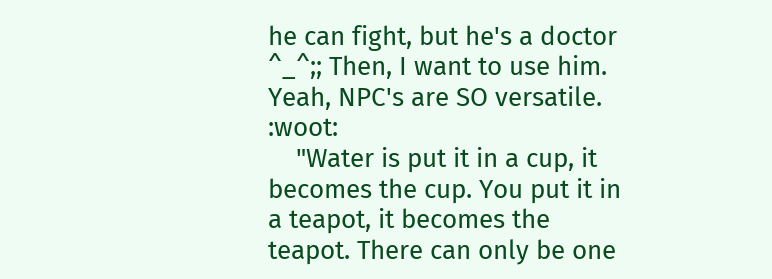he can fight, but he's a doctor ^_^;; Then, I want to use him. Yeah, NPC's are SO versatile. :woot:
    "Water is put it in a cup, it becomes the cup. You put it in a teapot, it becomes the teapot. There can only be one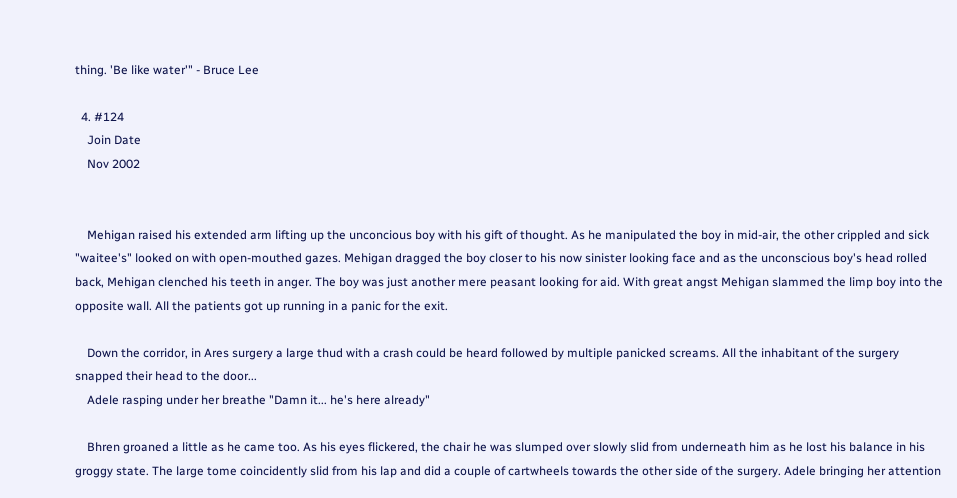thing. 'Be like water'" - Bruce Lee

  4. #124
    Join Date
    Nov 2002


    Mehigan raised his extended arm lifting up the unconcious boy with his gift of thought. As he manipulated the boy in mid-air, the other crippled and sick "waitee's" looked on with open-mouthed gazes. Mehigan dragged the boy closer to his now sinister looking face and as the unconscious boy's head rolled back, Mehigan clenched his teeth in anger. The boy was just another mere peasant looking for aid. With great angst Mehigan slammed the limp boy into the opposite wall. All the patients got up running in a panic for the exit.

    Down the corridor, in Ares surgery a large thud with a crash could be heard followed by multiple panicked screams. All the inhabitant of the surgery snapped their head to the door...
    Adele rasping under her breathe "Damn it... he's here already"

    Bhren groaned a little as he came too. As his eyes flickered, the chair he was slumped over slowly slid from underneath him as he lost his balance in his groggy state. The large tome coincidently slid from his lap and did a couple of cartwheels towards the other side of the surgery. Adele bringing her attention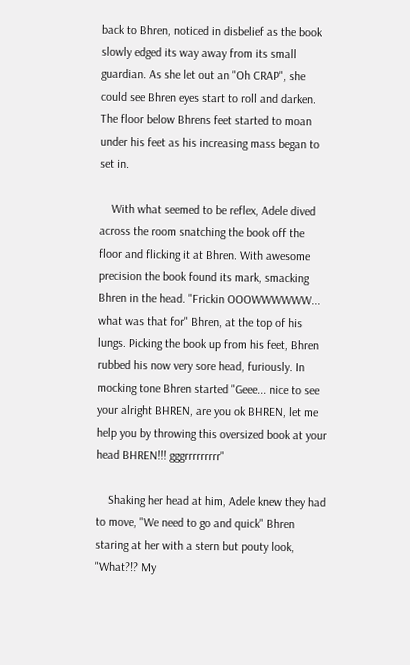back to Bhren, noticed in disbelief as the book slowly edged its way away from its small guardian. As she let out an "Oh CRAP", she could see Bhren eyes start to roll and darken. The floor below Bhrens feet started to moan under his feet as his increasing mass began to set in.

    With what seemed to be reflex, Adele dived across the room snatching the book off the floor and flicking it at Bhren. With awesome precision the book found its mark, smacking Bhren in the head. "Frickin OOOWWWWWW... what was that for" Bhren, at the top of his lungs. Picking the book up from his feet, Bhren rubbed his now very sore head, furiously. In mocking tone Bhren started "Geee... nice to see your alright BHREN, are you ok BHREN, let me help you by throwing this oversized book at your head BHREN!!! gggrrrrrrrrr"

    Shaking her head at him, Adele knew they had to move, "We need to go and quick" Bhren staring at her with a stern but pouty look, "What?!? My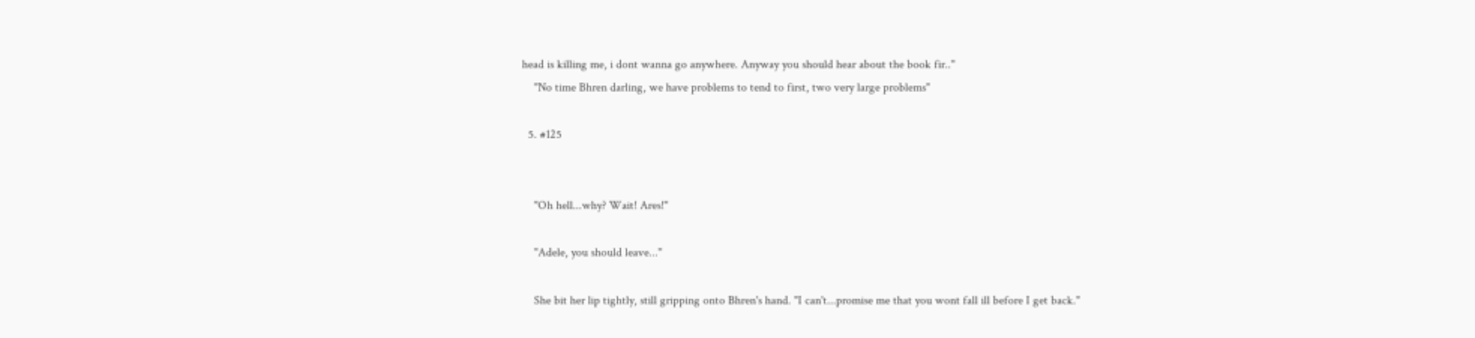head is killing me, i dont wanna go anywhere. Anyway you should hear about the book fir.."
    "No time Bhren darling, we have problems to tend to first, two very large problems"

  5. #125


    "Oh hell...why? Wait! Ares!"

    "Adele, you should leave..."

    She bit her lip tightly, still gripping onto Bhren's hand. "I can't...promise me that you wont fall ill before I get back."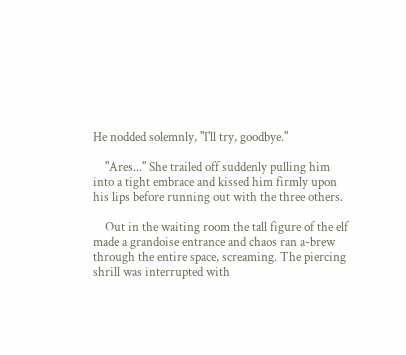He nodded solemnly, "I'll try, goodbye."

    "Ares..." She trailed off suddenly pulling him into a tight embrace and kissed him firmly upon his lips before running out with the three others.

    Out in the waiting room the tall figure of the elf made a grandoise entrance and chaos ran a-brew through the entire space, screaming. The piercing shrill was interrupted with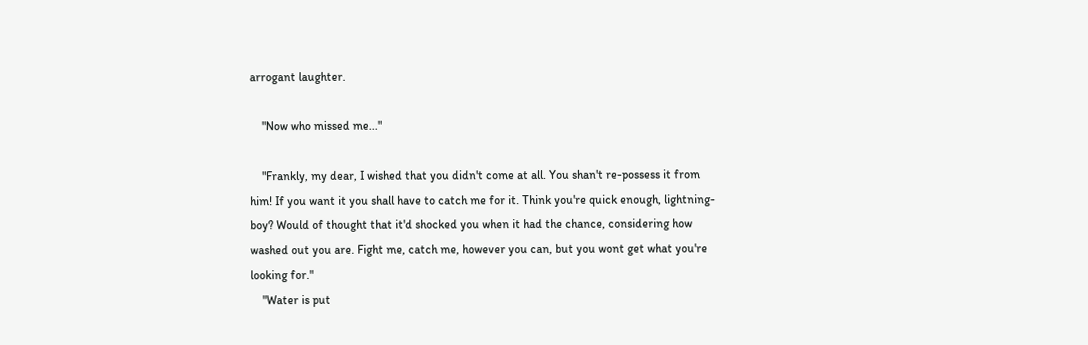arrogant laughter.

    "Now who missed me..."

    "Frankly, my dear, I wished that you didn't come at all. You shan't re-possess it from him! If you want it you shall have to catch me for it. Think you're quick enough, lightning-boy? Would of thought that it'd shocked you when it had the chance, considering how washed out you are. Fight me, catch me, however you can, but you wont get what you're looking for."
    "Water is put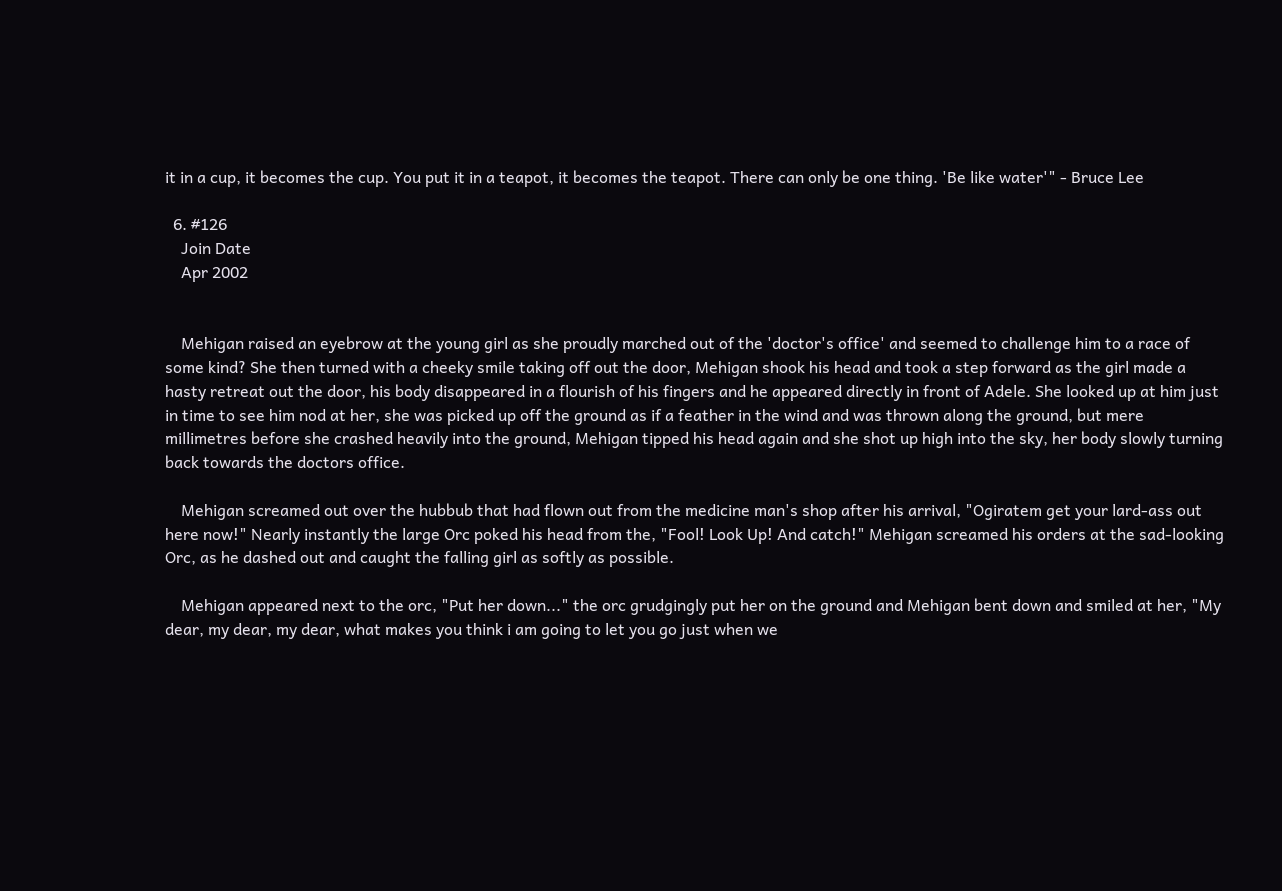it in a cup, it becomes the cup. You put it in a teapot, it becomes the teapot. There can only be one thing. 'Be like water'" - Bruce Lee

  6. #126
    Join Date
    Apr 2002


    Mehigan raised an eyebrow at the young girl as she proudly marched out of the 'doctor's office' and seemed to challenge him to a race of some kind? She then turned with a cheeky smile taking off out the door, Mehigan shook his head and took a step forward as the girl made a hasty retreat out the door, his body disappeared in a flourish of his fingers and he appeared directly in front of Adele. She looked up at him just in time to see him nod at her, she was picked up off the ground as if a feather in the wind and was thrown along the ground, but mere millimetres before she crashed heavily into the ground, Mehigan tipped his head again and she shot up high into the sky, her body slowly turning back towards the doctors office.

    Mehigan screamed out over the hubbub that had flown out from the medicine man's shop after his arrival, "Ogiratem get your lard-ass out here now!" Nearly instantly the large Orc poked his head from the, "Fool! Look Up! And catch!" Mehigan screamed his orders at the sad-looking Orc, as he dashed out and caught the falling girl as softly as possible.

    Mehigan appeared next to the orc, "Put her down..." the orc grudgingly put her on the ground and Mehigan bent down and smiled at her, "My dear, my dear, my dear, what makes you think i am going to let you go just when we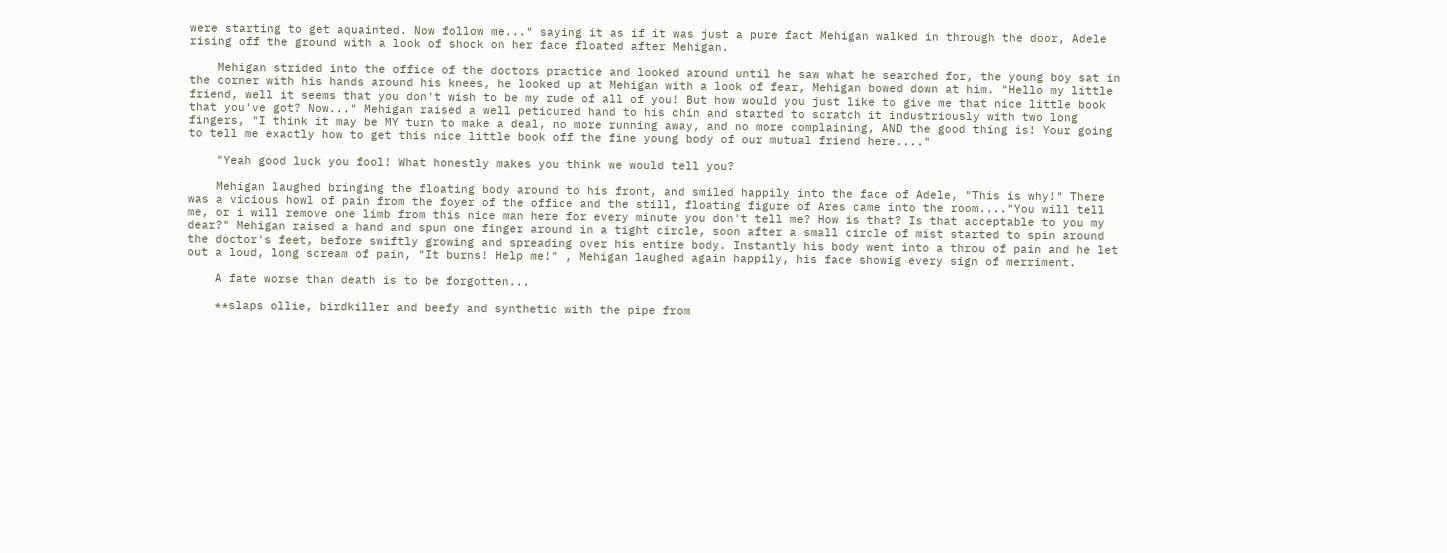were starting to get aquainted. Now follow me..." saying it as if it was just a pure fact Mehigan walked in through the door, Adele rising off the ground with a look of shock on her face floated after Mehigan.

    Mehigan strided into the office of the doctors practice and looked around until he saw what he searched for, the young boy sat in the corner with his hands around his knees, he looked up at Mehigan with a look of fear, Mehigan bowed down at him. "Hello my little friend, well it seems that you don't wish to be my rude of all of you! But how would you just like to give me that nice little book that you've got? Now..." Mehigan raised a well peticured hand to his chin and started to scratch it industriously with two long fingers, "I think it may be MY turn to make a deal, no more running away, and no more complaining, AND the good thing is! Your going to tell me exactly how to get this nice little book off the fine young body of our mutual friend here...."

    "Yeah good luck you fool! What honestly makes you think we would tell you?

    Mehigan laughed bringing the floating body around to his front, and smiled happily into the face of Adele, "This is why!" There was a vicious howl of pain from the foyer of the office and the still, floating figure of Ares came into the room...."You will tell me, or i will remove one limb from this nice man here for every minute you don't tell me? How is that? Is that acceptable to you my dear?" Mehigan raised a hand and spun one finger around in a tight circle, soon after a small circle of mist started to spin around the doctor's feet, before swiftly growing and spreading over his entire body. Instantly his body went into a throu of pain and he let out a loud, long scream of pain, "It burns! Help me!" , Mehigan laughed again happily, his face showig every sign of merriment.

    A fate worse than death is to be forgotten...

    **slaps ollie, birdkiller and beefy and synthetic with the pipe from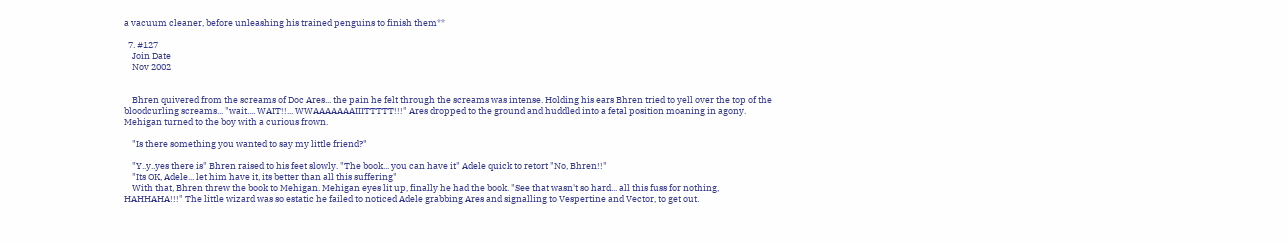a vacuum cleaner, before unleashing his trained penguins to finish them**

  7. #127
    Join Date
    Nov 2002


    Bhren quivered from the screams of Doc Ares... the pain he felt through the screams was intense. Holding his ears Bhren tried to yell over the top of the bloodcurling screams... "wait.... WAIT!!... WWAAAAAAAIIITTTTT!!!" Ares dropped to the ground and huddled into a fetal position moaning in agony. Mehigan turned to the boy with a curious frown.

    "Is there something you wanted to say my little friend?"

    "Y..y..yes there is" Bhren raised to his feet slowly. "The book... you can have it" Adele quick to retort "No, Bhren!!"
    "Its OK, Adele... let him have it, its better than all this suffering"
    With that, Bhren threw the book to Mehigan. Mehigan eyes lit up, finally he had the book. "See that wasn't so hard... all this fuss for nothing, HAHHAHA!!!" The little wizard was so estatic he failed to noticed Adele grabbing Ares and signalling to Vespertine and Vector, to get out.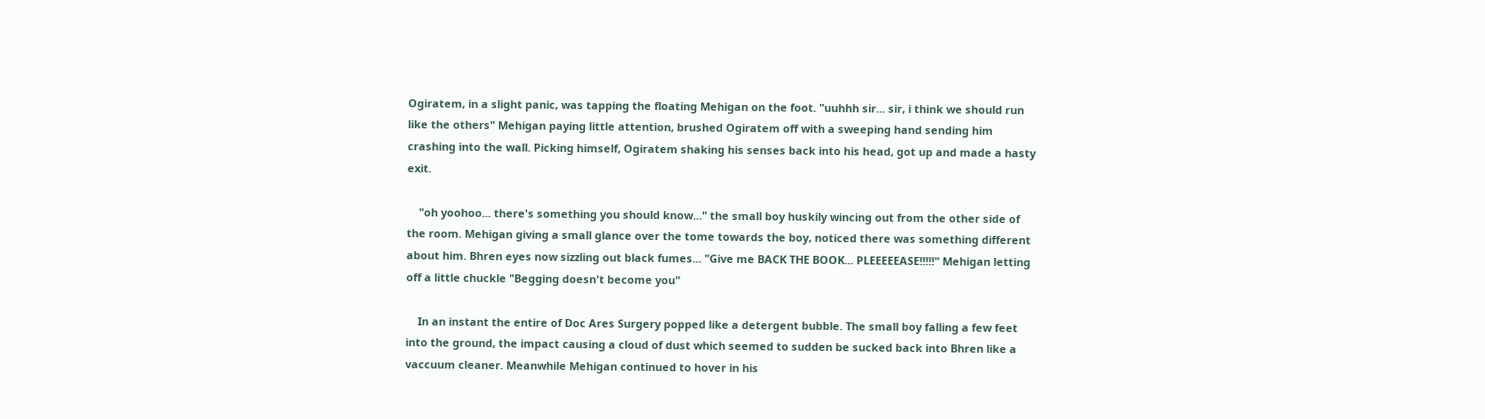Ogiratem, in a slight panic, was tapping the floating Mehigan on the foot. "uuhhh sir... sir, i think we should run like the others" Mehigan paying little attention, brushed Ogiratem off with a sweeping hand sending him crashing into the wall. Picking himself, Ogiratem shaking his senses back into his head, got up and made a hasty exit.

    "oh yoohoo... there's something you should know..." the small boy huskily wincing out from the other side of the room. Mehigan giving a small glance over the tome towards the boy, noticed there was something different about him. Bhren eyes now sizzling out black fumes... "Give me BACK THE BOOK... PLEEEEEASE!!!!!" Mehigan letting off a little chuckle "Begging doesn't become you"

    In an instant the entire of Doc Ares Surgery popped like a detergent bubble. The small boy falling a few feet into the ground, the impact causing a cloud of dust which seemed to sudden be sucked back into Bhren like a vaccuum cleaner. Meanwhile Mehigan continued to hover in his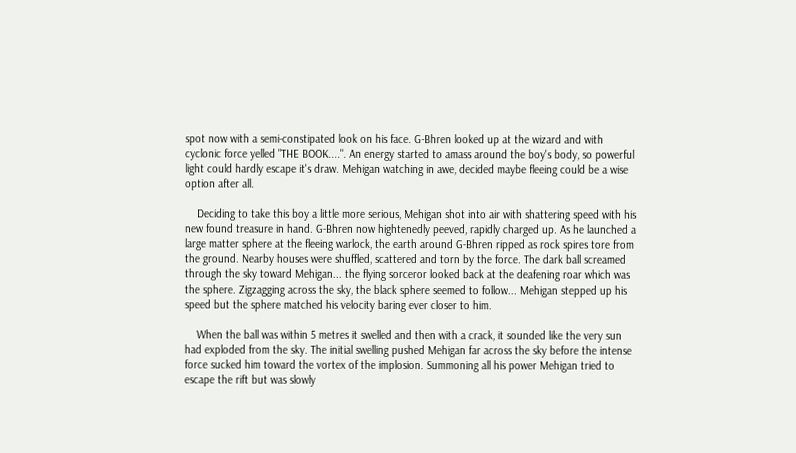spot now with a semi-constipated look on his face. G-Bhren looked up at the wizard and with cyclonic force yelled "THE BOOK....". An energy started to amass around the boy's body, so powerful light could hardly escape it's draw. Mehigan watching in awe, decided maybe fleeing could be a wise option after all.

    Deciding to take this boy a little more serious, Mehigan shot into air with shattering speed with his new found treasure in hand. G-Bhren now hightenedly peeved, rapidly charged up. As he launched a large matter sphere at the fleeing warlock, the earth around G-Bhren ripped as rock spires tore from the ground. Nearby houses were shuffled, scattered and torn by the force. The dark ball screamed through the sky toward Mehigan... the flying sorceror looked back at the deafening roar which was the sphere. Zigzagging across the sky, the black sphere seemed to follow... Mehigan stepped up his speed but the sphere matched his velocity baring ever closer to him.

    When the ball was within 5 metres it swelled and then with a crack, it sounded like the very sun had exploded from the sky. The initial swelling pushed Mehigan far across the sky before the intense force sucked him toward the vortex of the implosion. Summoning all his power Mehigan tried to escape the rift but was slowly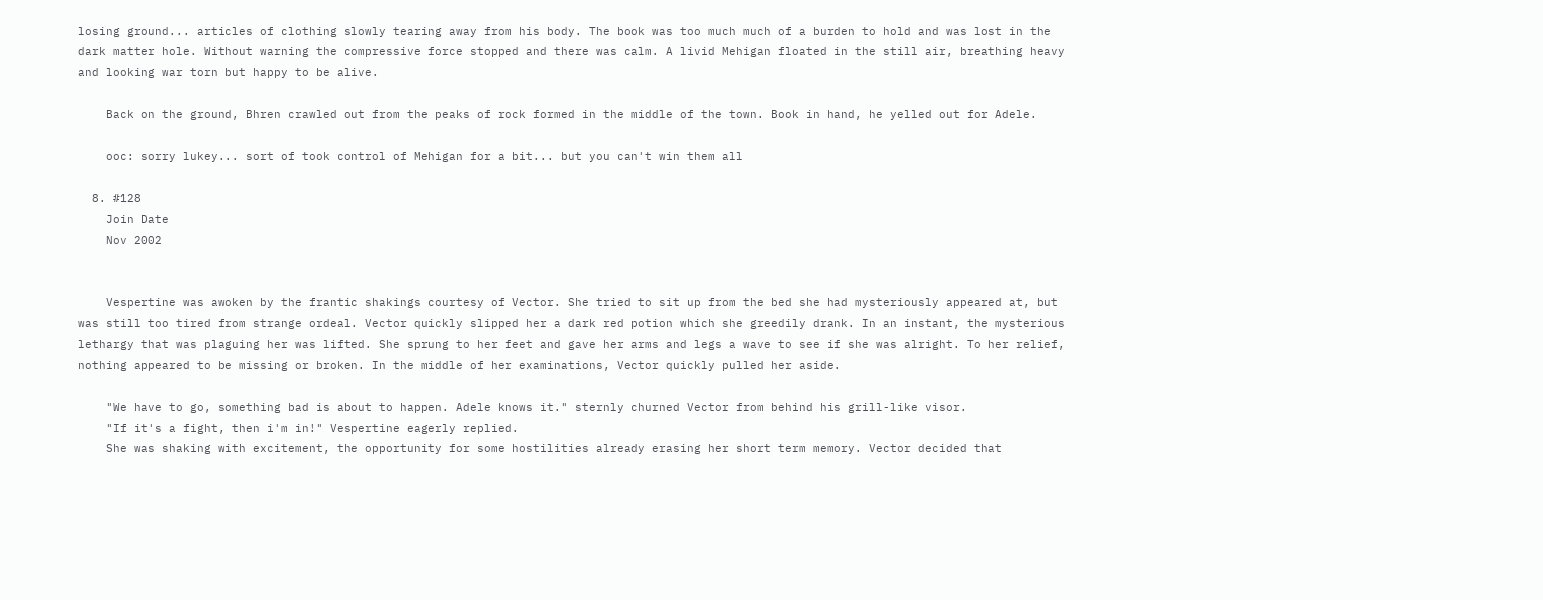losing ground... articles of clothing slowly tearing away from his body. The book was too much much of a burden to hold and was lost in the dark matter hole. Without warning the compressive force stopped and there was calm. A livid Mehigan floated in the still air, breathing heavy and looking war torn but happy to be alive.

    Back on the ground, Bhren crawled out from the peaks of rock formed in the middle of the town. Book in hand, he yelled out for Adele.

    ooc: sorry lukey... sort of took control of Mehigan for a bit... but you can't win them all

  8. #128
    Join Date
    Nov 2002


    Vespertine was awoken by the frantic shakings courtesy of Vector. She tried to sit up from the bed she had mysteriously appeared at, but was still too tired from strange ordeal. Vector quickly slipped her a dark red potion which she greedily drank. In an instant, the mysterious lethargy that was plaguing her was lifted. She sprung to her feet and gave her arms and legs a wave to see if she was alright. To her relief, nothing appeared to be missing or broken. In the middle of her examinations, Vector quickly pulled her aside.

    "We have to go, something bad is about to happen. Adele knows it." sternly churned Vector from behind his grill-like visor.
    "If it's a fight, then i'm in!" Vespertine eagerly replied.
    She was shaking with excitement, the opportunity for some hostilities already erasing her short term memory. Vector decided that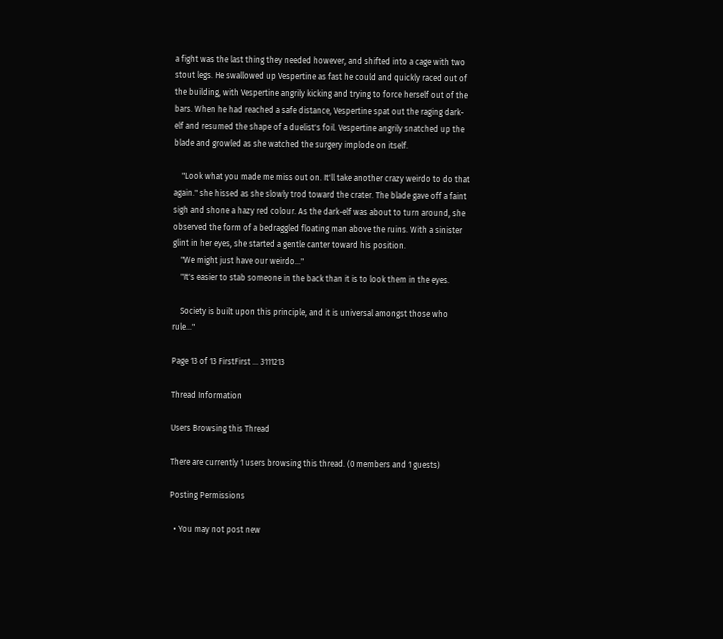a fight was the last thing they needed however, and shifted into a cage with two stout legs. He swallowed up Vespertine as fast he could and quickly raced out of the building, with Vespertine angrily kicking and trying to force herself out of the bars. When he had reached a safe distance, Vespertine spat out the raging dark-elf and resumed the shape of a duelist's foil. Vespertine angrily snatched up the blade and growled as she watched the surgery implode on itself.

    "Look what you made me miss out on. It'll take another crazy weirdo to do that again." she hissed as she slowly trod toward the crater. The blade gave off a faint sigh and shone a hazy red colour. As the dark-elf was about to turn around, she observed the form of a bedraggled floating man above the ruins. With a sinister glint in her eyes, she started a gentle canter toward his position.
    "We might just have our weirdo..."
    "It's easier to stab someone in the back than it is to look them in the eyes.

    Society is built upon this principle, and it is universal amongst those who rule..."

Page 13 of 13 FirstFirst ... 3111213

Thread Information

Users Browsing this Thread

There are currently 1 users browsing this thread. (0 members and 1 guests)

Posting Permissions

  • You may not post new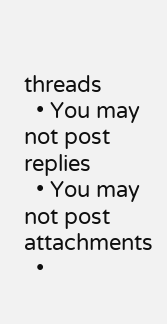threads
  • You may not post replies
  • You may not post attachments
  •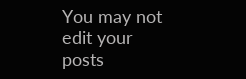You may not edit your posts